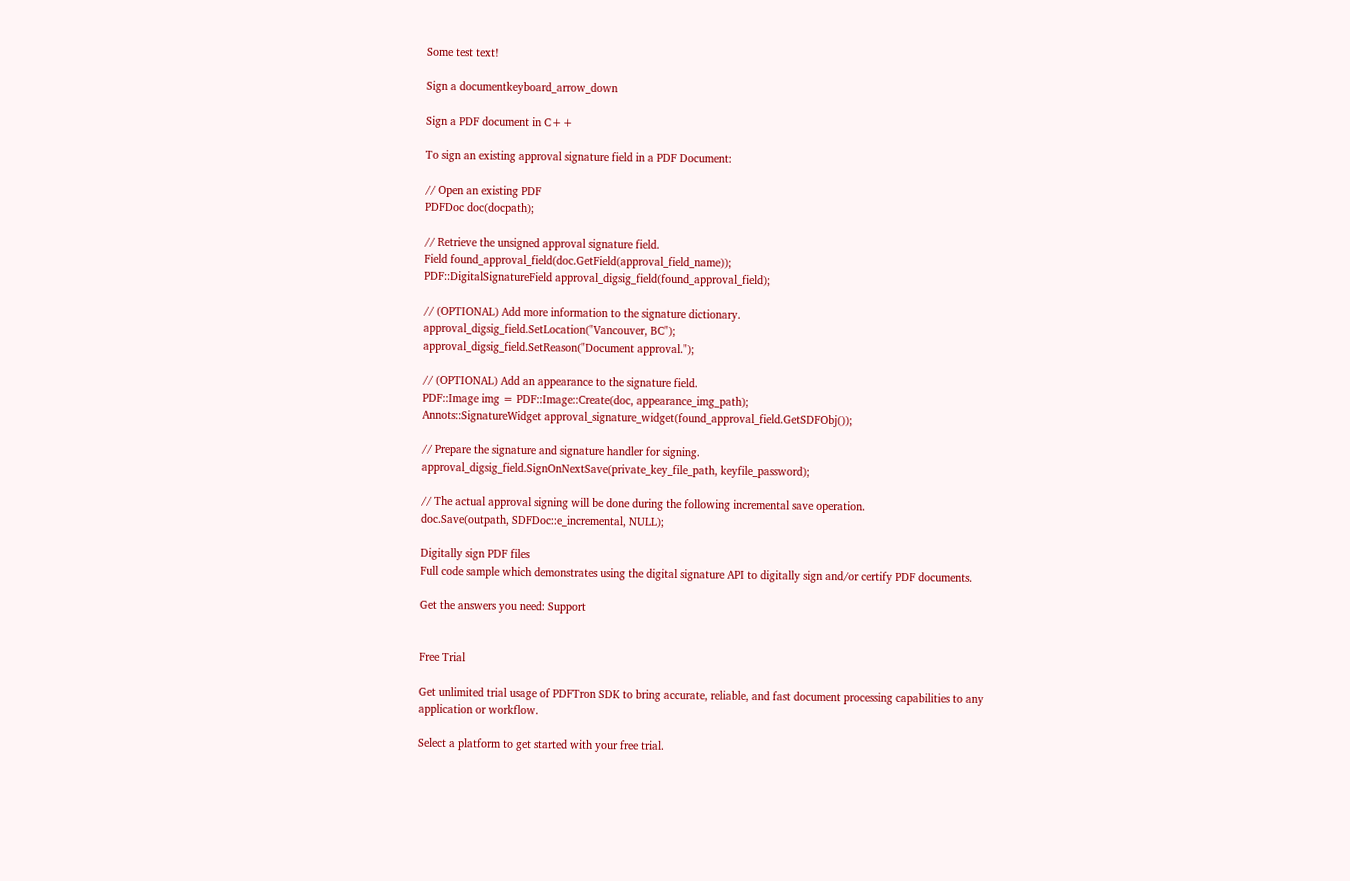Some test text!

Sign a documentkeyboard_arrow_down

Sign a PDF document in C++

To sign an existing approval signature field in a PDF Document:

// Open an existing PDF
PDFDoc doc(docpath);

// Retrieve the unsigned approval signature field.
Field found_approval_field(doc.GetField(approval_field_name));
PDF::DigitalSignatureField approval_digsig_field(found_approval_field);

// (OPTIONAL) Add more information to the signature dictionary.
approval_digsig_field.SetLocation("Vancouver, BC");
approval_digsig_field.SetReason("Document approval.");

// (OPTIONAL) Add an appearance to the signature field.
PDF::Image img = PDF::Image::Create(doc, appearance_img_path);
Annots::SignatureWidget approval_signature_widget(found_approval_field.GetSDFObj());

// Prepare the signature and signature handler for signing.
approval_digsig_field.SignOnNextSave(private_key_file_path, keyfile_password);

// The actual approval signing will be done during the following incremental save operation.
doc.Save(outpath, SDFDoc::e_incremental, NULL);

Digitally sign PDF files
Full code sample which demonstrates using the digital signature API to digitally sign and/or certify PDF documents.

Get the answers you need: Support


Free Trial

Get unlimited trial usage of PDFTron SDK to bring accurate, reliable, and fast document processing capabilities to any application or workflow.

Select a platform to get started with your free trial.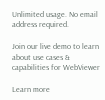Unlimited usage. No email address required.

Join our live demo to learn about use cases & capabilities for WebViewer

Learn more